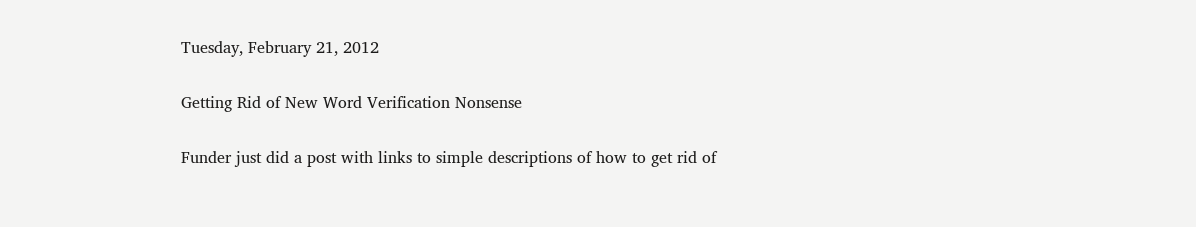Tuesday, February 21, 2012

Getting Rid of New Word Verification Nonsense

Funder just did a post with links to simple descriptions of how to get rid of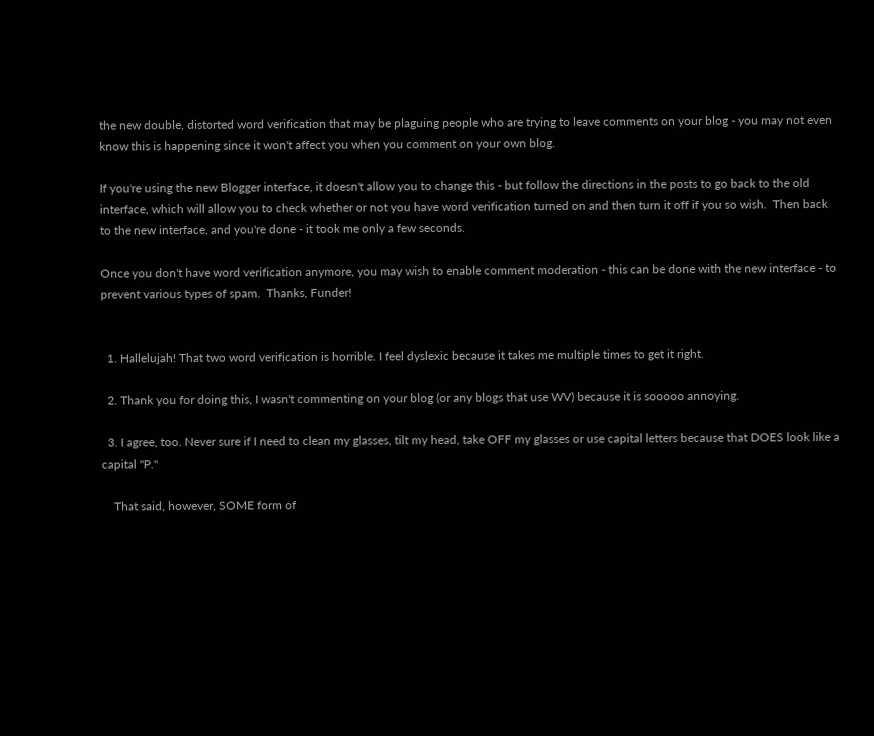the new double, distorted word verification that may be plaguing people who are trying to leave comments on your blog - you may not even know this is happening since it won't affect you when you comment on your own blog.

If you're using the new Blogger interface, it doesn't allow you to change this - but follow the directions in the posts to go back to the old interface, which will allow you to check whether or not you have word verification turned on and then turn it off if you so wish.  Then back to the new interface, and you're done - it took me only a few seconds.

Once you don't have word verification anymore, you may wish to enable comment moderation - this can be done with the new interface - to prevent various types of spam.  Thanks, Funder!


  1. Hallelujah! That two word verification is horrible. I feel dyslexic because it takes me multiple times to get it right.

  2. Thank you for doing this, I wasn't commenting on your blog (or any blogs that use WV) because it is sooooo annoying.

  3. I agree, too. Never sure if I need to clean my glasses, tilt my head, take OFF my glasses or use capital letters because that DOES look like a capital "P."

    That said, however, SOME form of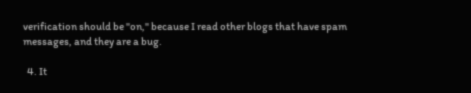verification should be "on," because I read other blogs that have spam messages, and they are a bug.

  4. It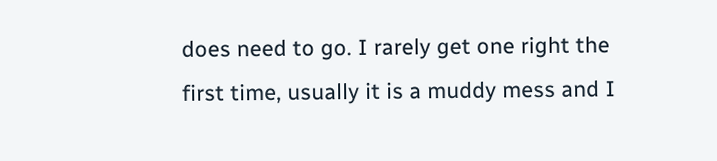does need to go. I rarely get one right the first time, usually it is a muddy mess and I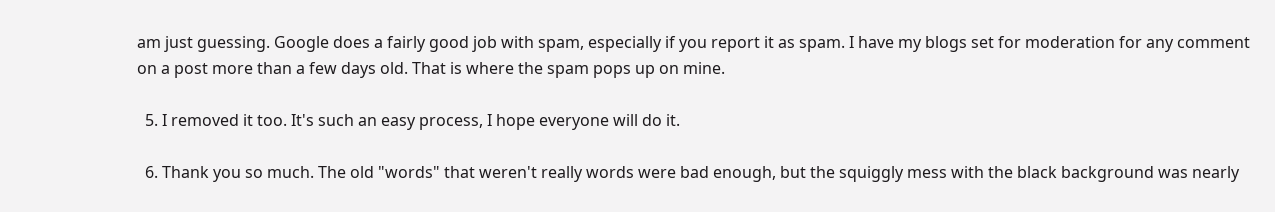am just guessing. Google does a fairly good job with spam, especially if you report it as spam. I have my blogs set for moderation for any comment on a post more than a few days old. That is where the spam pops up on mine.

  5. I removed it too. It's such an easy process, I hope everyone will do it.

  6. Thank you so much. The old "words" that weren't really words were bad enough, but the squiggly mess with the black background was nearly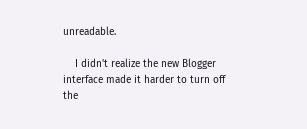unreadable.

    I didn't realize the new Blogger interface made it harder to turn off the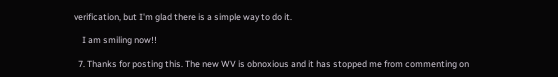verification, but I'm glad there is a simple way to do it.

    I am smiling now!!

  7. Thanks for posting this. The new WV is obnoxious and it has stopped me from commenting on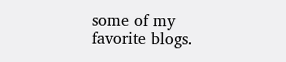some of my favorite blogs.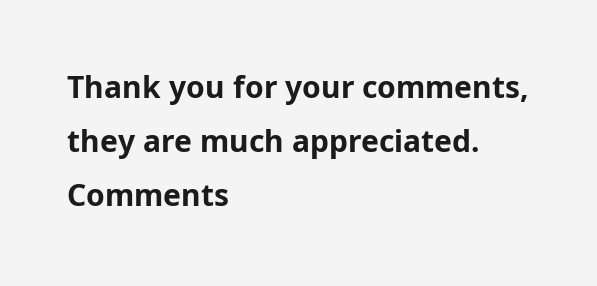Thank you for your comments, they are much appreciated. Comments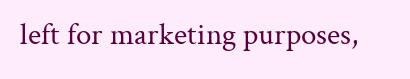left for marketing purposes,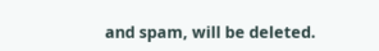and spam, will be deleted.